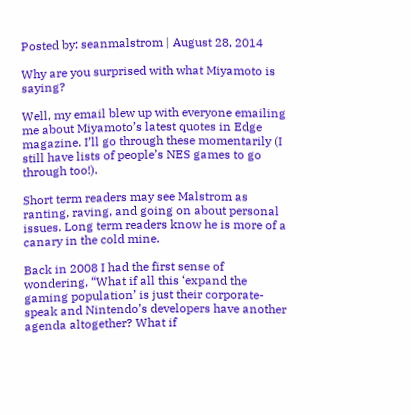Posted by: seanmalstrom | August 28, 2014

Why are you surprised with what Miyamoto is saying?

Well, my email blew up with everyone emailing me about Miyamoto’s latest quotes in Edge magazine. I’ll go through these momentarily (I still have lists of people’s NES games to go through too!).

Short term readers may see Malstrom as ranting, raving, and going on about personal issues. Long term readers know he is more of a canary in the cold mine.

Back in 2008 I had the first sense of wondering, “What if all this ‘expand the gaming population’ is just their corporate-speak and Nintendo’s developers have another agenda altogether? What if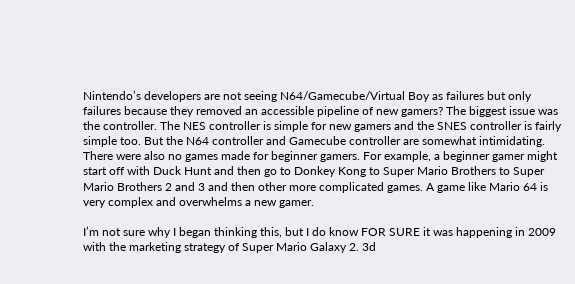Nintendo’s developers are not seeing N64/Gamecube/Virtual Boy as failures but only failures because they removed an accessible pipeline of new gamers? The biggest issue was the controller. The NES controller is simple for new gamers and the SNES controller is fairly simple too. But the N64 controller and Gamecube controller are somewhat intimidating. There were also no games made for beginner gamers. For example, a beginner gamer might start off with Duck Hunt and then go to Donkey Kong to Super Mario Brothers to Super Mario Brothers 2 and 3 and then other more complicated games. A game like Mario 64 is very complex and overwhelms a new gamer.

I’m not sure why I began thinking this, but I do know FOR SURE it was happening in 2009 with the marketing strategy of Super Mario Galaxy 2. 3d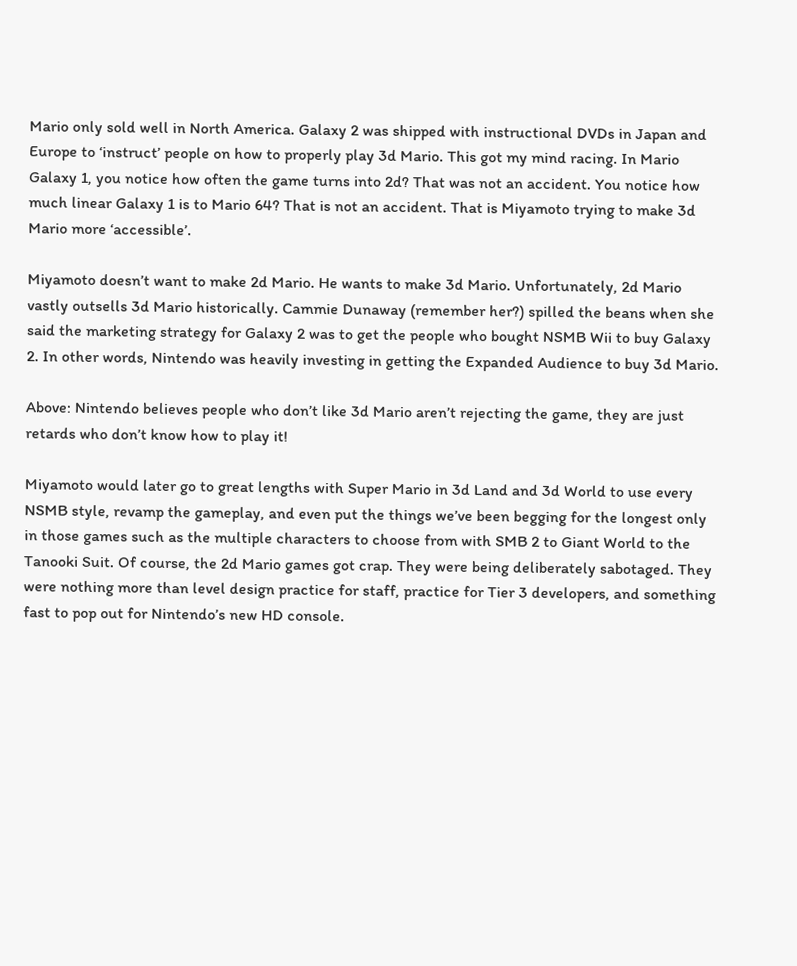Mario only sold well in North America. Galaxy 2 was shipped with instructional DVDs in Japan and Europe to ‘instruct’ people on how to properly play 3d Mario. This got my mind racing. In Mario Galaxy 1, you notice how often the game turns into 2d? That was not an accident. You notice how much linear Galaxy 1 is to Mario 64? That is not an accident. That is Miyamoto trying to make 3d Mario more ‘accessible’.

Miyamoto doesn’t want to make 2d Mario. He wants to make 3d Mario. Unfortunately, 2d Mario vastly outsells 3d Mario historically. Cammie Dunaway (remember her?) spilled the beans when she said the marketing strategy for Galaxy 2 was to get the people who bought NSMB Wii to buy Galaxy 2. In other words, Nintendo was heavily investing in getting the Expanded Audience to buy 3d Mario.

Above: Nintendo believes people who don’t like 3d Mario aren’t rejecting the game, they are just retards who don’t know how to play it!

Miyamoto would later go to great lengths with Super Mario in 3d Land and 3d World to use every NSMB style, revamp the gameplay, and even put the things we’ve been begging for the longest only in those games such as the multiple characters to choose from with SMB 2 to Giant World to the Tanooki Suit. Of course, the 2d Mario games got crap. They were being deliberately sabotaged. They were nothing more than level design practice for staff, practice for Tier 3 developers, and something fast to pop out for Nintendo’s new HD console.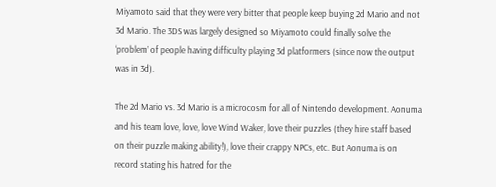Miyamoto said that they were very bitter that people keep buying 2d Mario and not 3d Mario. The 3DS was largely designed so Miyamoto could finally solve the ‘problem’ of people having difficulty playing 3d platformers (since now the output was in 3d).

The 2d Mario vs. 3d Mario is a microcosm for all of Nintendo development. Aonuma and his team love, love, love Wind Waker, love their puzzles (they hire staff based on their puzzle making ability!), love their crappy NPCs, etc. But Aonuma is on record stating his hatred for the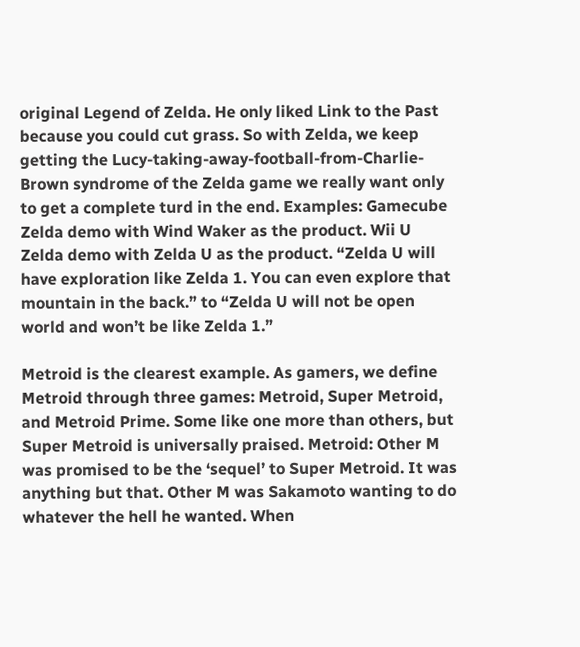original Legend of Zelda. He only liked Link to the Past because you could cut grass. So with Zelda, we keep getting the Lucy-taking-away-football-from-Charlie-Brown syndrome of the Zelda game we really want only to get a complete turd in the end. Examples: Gamecube Zelda demo with Wind Waker as the product. Wii U Zelda demo with Zelda U as the product. “Zelda U will have exploration like Zelda 1. You can even explore that mountain in the back.” to “Zelda U will not be open world and won’t be like Zelda 1.”

Metroid is the clearest example. As gamers, we define Metroid through three games: Metroid, Super Metroid, and Metroid Prime. Some like one more than others, but Super Metroid is universally praised. Metroid: Other M was promised to be the ‘sequel’ to Super Metroid. It was anything but that. Other M was Sakamoto wanting to do whatever the hell he wanted. When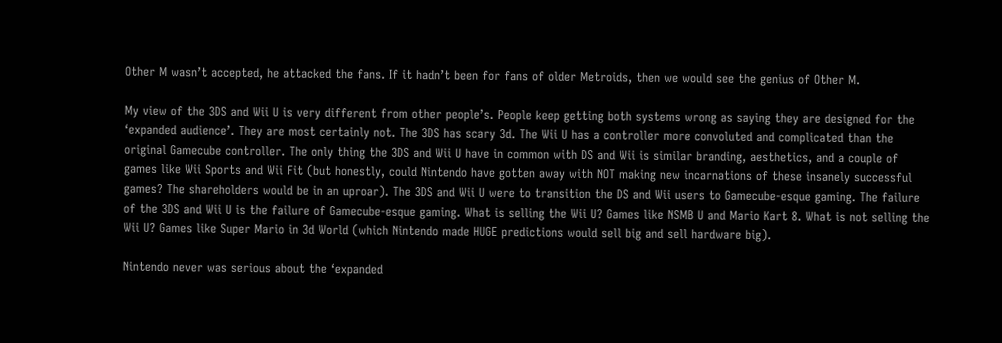Other M wasn’t accepted, he attacked the fans. If it hadn’t been for fans of older Metroids, then we would see the genius of Other M.

My view of the 3DS and Wii U is very different from other people’s. People keep getting both systems wrong as saying they are designed for the ‘expanded audience’. They are most certainly not. The 3DS has scary 3d. The Wii U has a controller more convoluted and complicated than the original Gamecube controller. The only thing the 3DS and Wii U have in common with DS and Wii is similar branding, aesthetics, and a couple of games like Wii Sports and Wii Fit (but honestly, could Nintendo have gotten away with NOT making new incarnations of these insanely successful games? The shareholders would be in an uproar). The 3DS and Wii U were to transition the DS and Wii users to Gamecube-esque gaming. The failure of the 3DS and Wii U is the failure of Gamecube-esque gaming. What is selling the Wii U? Games like NSMB U and Mario Kart 8. What is not selling the Wii U? Games like Super Mario in 3d World (which Nintendo made HUGE predictions would sell big and sell hardware big).

Nintendo never was serious about the ‘expanded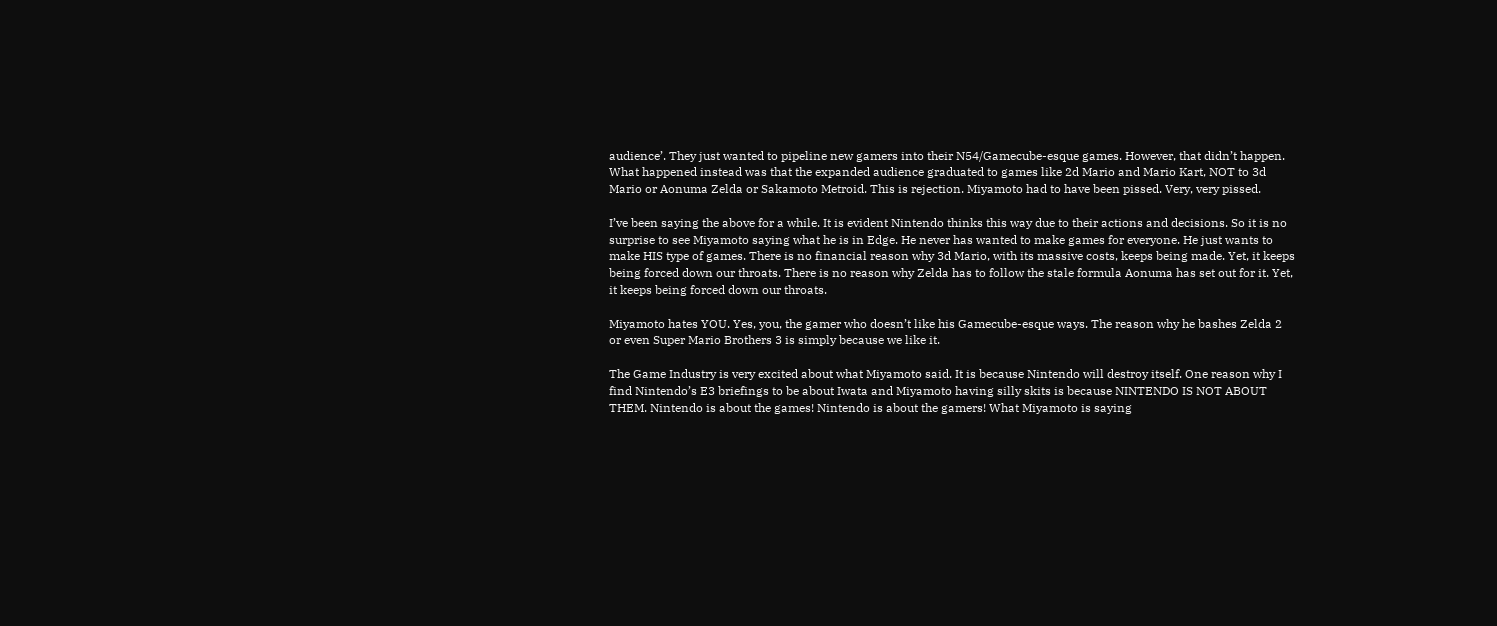audience’. They just wanted to pipeline new gamers into their N54/Gamecube-esque games. However, that didn’t happen. What happened instead was that the expanded audience graduated to games like 2d Mario and Mario Kart, NOT to 3d Mario or Aonuma Zelda or Sakamoto Metroid. This is rejection. Miyamoto had to have been pissed. Very, very pissed.

I’ve been saying the above for a while. It is evident Nintendo thinks this way due to their actions and decisions. So it is no surprise to see Miyamoto saying what he is in Edge. He never has wanted to make games for everyone. He just wants to make HIS type of games. There is no financial reason why 3d Mario, with its massive costs, keeps being made. Yet, it keeps being forced down our throats. There is no reason why Zelda has to follow the stale formula Aonuma has set out for it. Yet, it keeps being forced down our throats.

Miyamoto hates YOU. Yes, you, the gamer who doesn’t like his Gamecube-esque ways. The reason why he bashes Zelda 2 or even Super Mario Brothers 3 is simply because we like it.

The Game Industry is very excited about what Miyamoto said. It is because Nintendo will destroy itself. One reason why I find Nintendo’s E3 briefings to be about Iwata and Miyamoto having silly skits is because NINTENDO IS NOT ABOUT THEM. Nintendo is about the games! Nintendo is about the gamers! What Miyamoto is saying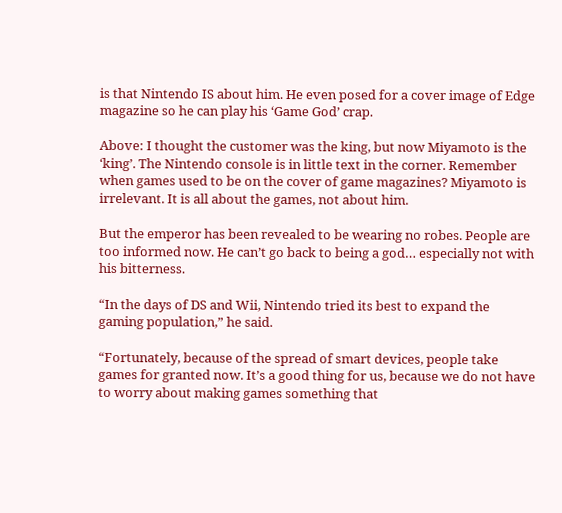is that Nintendo IS about him. He even posed for a cover image of Edge magazine so he can play his ‘Game God’ crap.

Above: I thought the customer was the king, but now Miyamoto is the ‘king’. The Nintendo console is in little text in the corner. Remember when games used to be on the cover of game magazines? Miyamoto is irrelevant. It is all about the games, not about him.

But the emperor has been revealed to be wearing no robes. People are too informed now. He can’t go back to being a god… especially not with his bitterness.

“In the days of DS and Wii, Nintendo tried its best to expand the gaming population,” he said.

“Fortunately, because of the spread of smart devices, people take games for granted now. It’s a good thing for us, because we do not have to worry about making games something that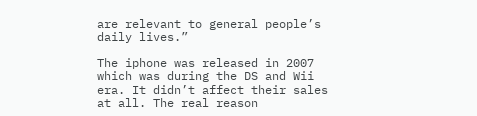are relevant to general people’s daily lives.”

The iphone was released in 2007 which was during the DS and Wii era. It didn’t affect their sales at all. The real reason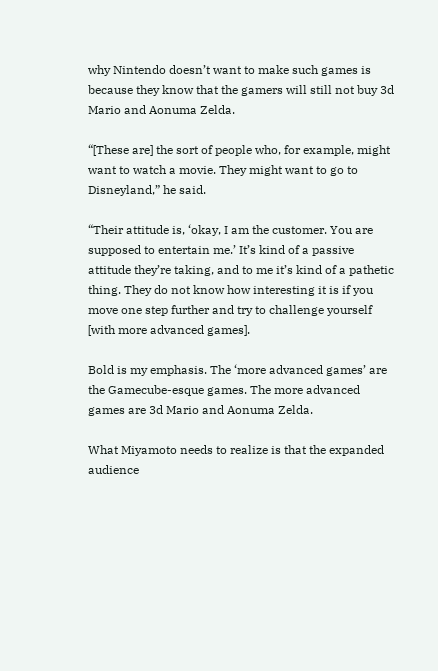why Nintendo doesn’t want to make such games is because they know that the gamers will still not buy 3d Mario and Aonuma Zelda.

“[These are] the sort of people who, for example, might want to watch a movie. They might want to go to Disneyland,” he said.

“Their attitude is, ‘okay, I am the customer. You are supposed to entertain me.’ It’s kind of a passive attitude they’re taking, and to me it’s kind of a pathetic thing. They do not know how interesting it is if you move one step further and try to challenge yourself [with more advanced games].

Bold is my emphasis. The ‘more advanced games’ are the Gamecube-esque games. The more advanced games are 3d Mario and Aonuma Zelda.

What Miyamoto needs to realize is that the expanded audience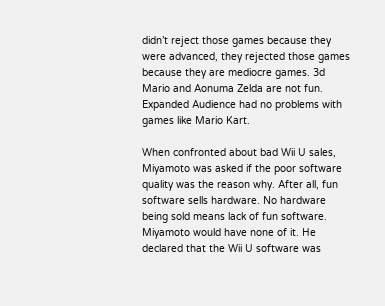didn’t reject those games because they were advanced, they rejected those games because they are mediocre games. 3d Mario and Aonuma Zelda are not fun. Expanded Audience had no problems with games like Mario Kart.

When confronted about bad Wii U sales, Miyamoto was asked if the poor software quality was the reason why. After all, fun software sells hardware. No hardware being sold means lack of fun software. Miyamoto would have none of it. He declared that the Wii U software was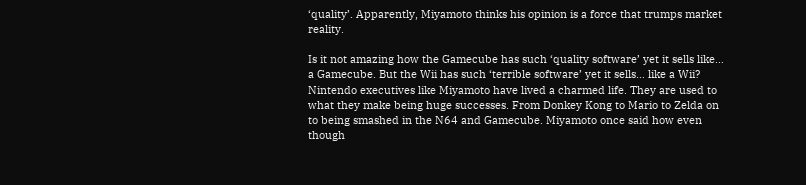‘quality’. Apparently, Miyamoto thinks his opinion is a force that trumps market reality.

Is it not amazing how the Gamecube has such ‘quality software’ yet it sells like… a Gamecube. But the Wii has such ‘terrible software’ yet it sells… like a Wii? Nintendo executives like Miyamoto have lived a charmed life. They are used to what they make being huge successes. From Donkey Kong to Mario to Zelda on to being smashed in the N64 and Gamecube. Miyamoto once said how even though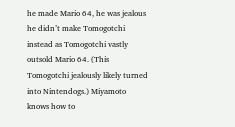he made Mario 64, he was jealous he didn’t make Tomogotchi instead as Tomogotchi vastly outsold Mario 64. (This Tomogotchi jealously likely turned into Nintendogs.) Miyamoto knows how to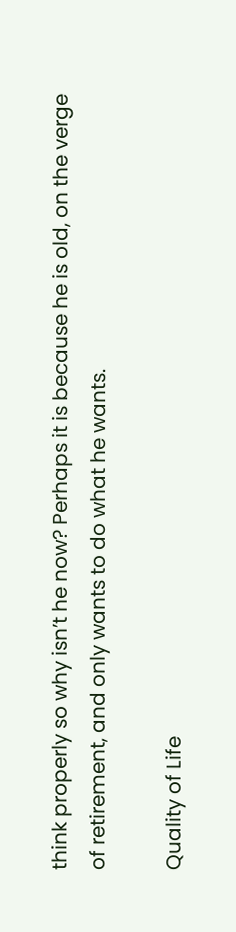think properly so why isn’t he now? Perhaps it is because he is old, on the verge of retirement, and only wants to do what he wants.

Quality of Life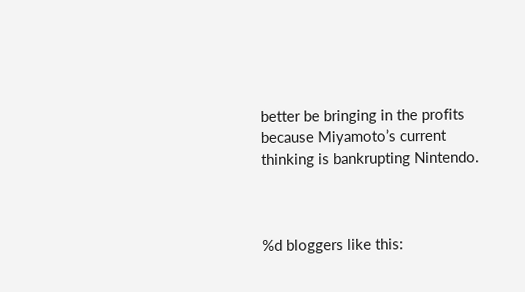better be bringing in the profits because Miyamoto’s current thinking is bankrupting Nintendo.



%d bloggers like this: